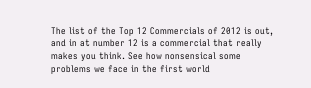The list of the Top 12 Commercials of 2012 is out, and in at number 12 is a commercial that really makes you think. See how nonsensical some problems we face in the first world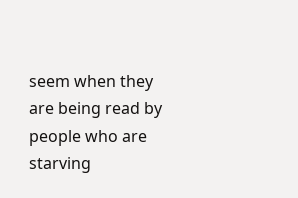seem when they are being read by people who are starving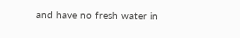and have no fresh water in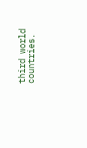third world countries.